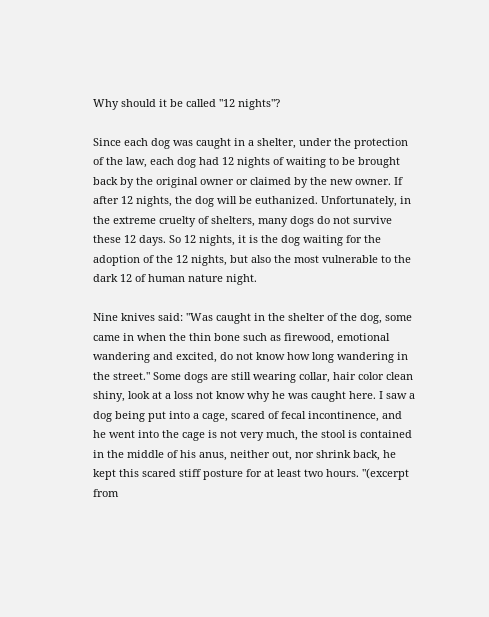Why should it be called "12 nights"?

Since each dog was caught in a shelter, under the protection of the law, each dog had 12 nights of waiting to be brought back by the original owner or claimed by the new owner. If after 12 nights, the dog will be euthanized. Unfortunately, in the extreme cruelty of shelters, many dogs do not survive these 12 days. So 12 nights, it is the dog waiting for the adoption of the 12 nights, but also the most vulnerable to the dark 12 of human nature night.

Nine knives said: "Was caught in the shelter of the dog, some came in when the thin bone such as firewood, emotional wandering and excited, do not know how long wandering in the street." Some dogs are still wearing collar, hair color clean shiny, look at a loss not know why he was caught here. I saw a dog being put into a cage, scared of fecal incontinence, and he went into the cage is not very much, the stool is contained in the middle of his anus, neither out, nor shrink back, he kept this scared stiff posture for at least two hours. "(excerpt from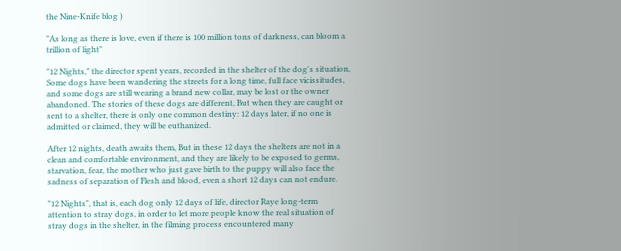the Nine-Knife blog )

"As long as there is love, even if there is 100 million tons of darkness, can bloom a trillion of light"

"12 Nights," the director spent years, recorded in the shelter of the dog's situation, Some dogs have been wandering the streets for a long time, full face vicissitudes, and some dogs are still wearing a brand new collar, may be lost or the owner abandoned. The stories of these dogs are different, But when they are caught or sent to a shelter, there is only one common destiny: 12 days later, if no one is admitted or claimed, they will be euthanized.

After 12 nights, death awaits them, But in these 12 days the shelters are not in a clean and comfortable environment, and they are likely to be exposed to germs, starvation, fear, the mother who just gave birth to the puppy will also face the sadness of separation of Flesh and blood, even a short 12 days can not endure.

"12 Nights", that is, each dog only 12 days of life, director Raye long-term attention to stray dogs, in order to let more people know the real situation of stray dogs in the shelter, in the filming process encountered many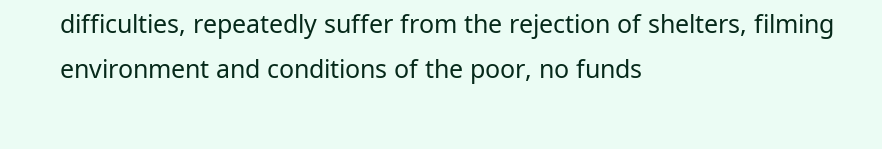difficulties, repeatedly suffer from the rejection of shelters, filming environment and conditions of the poor, no funds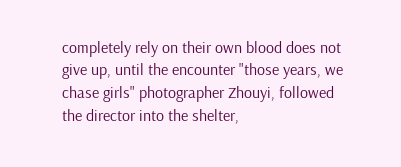completely rely on their own blood does not give up, until the encounter "those years, we chase girls" photographer Zhouyi, followed the director into the shelter,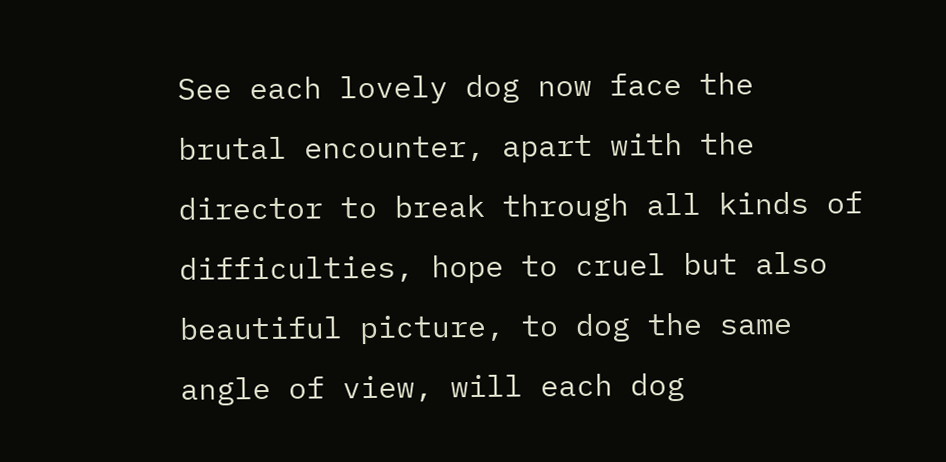See each lovely dog now face the brutal encounter, apart with the director to break through all kinds of difficulties, hope to cruel but also beautiful picture, to dog the same angle of view, will each dog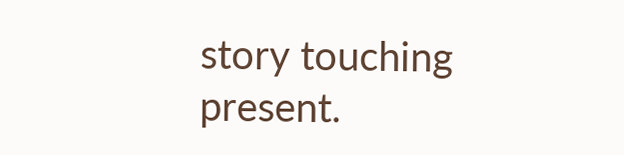story touching present.